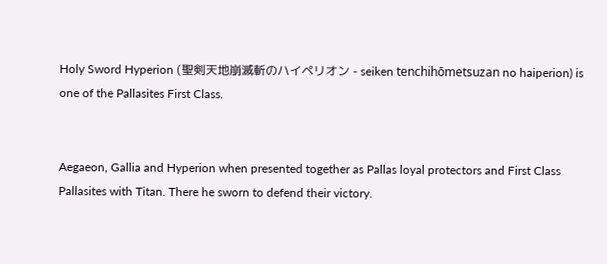Holy Sword Hyperion (聖剣天地崩滅斬のハイペリオン - seiken tenchihōmetsuzan no haiperion) is one of the Pallasites First Class.


Aegaeon, Gallia and Hyperion when presented together as Pallas loyal protectors and First Class Pallasites with Titan. There he sworn to defend their victory.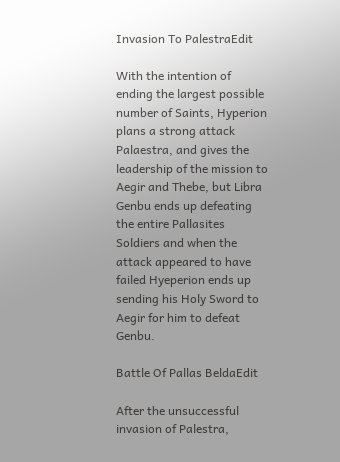Invasion To PalestraEdit

With the intention of ending the largest possible number of Saints, Hyperion plans a strong attack Palaestra, and gives the leadership of the mission to Aegir and Thebe, but Libra Genbu ends up defeating the entire Pallasites Soldiers and when the attack appeared to have failed Hyeperion ends up sending his Holy Sword to Aegir for him to defeat Genbu.

Battle Of Pallas BeldaEdit

After the unsuccessful invasion of Palestra,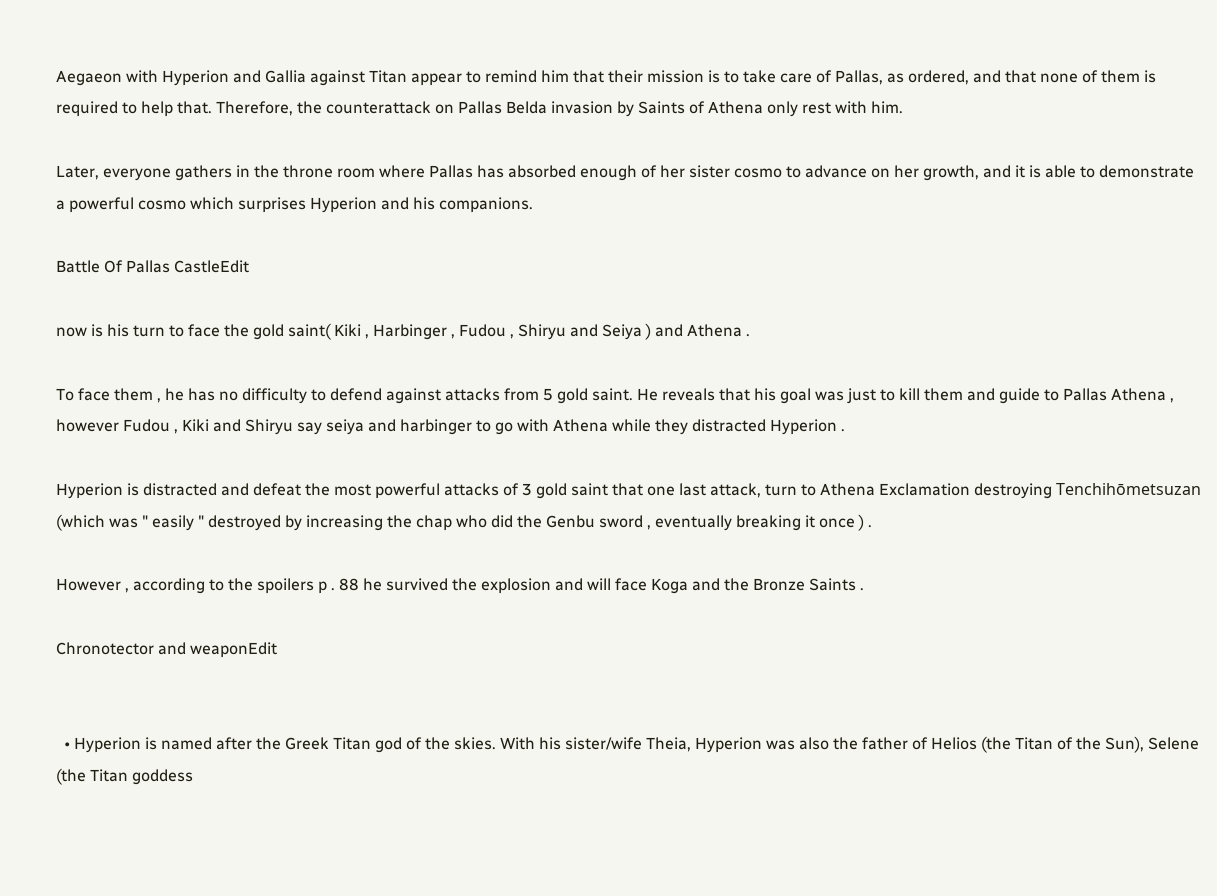Aegaeon with Hyperion and Gallia against Titan appear to remind him that their mission is to take care of Pallas, as ordered, and that none of them is required to help that. Therefore, the counterattack on Pallas Belda invasion by Saints of Athena only rest with him.

Later, everyone gathers in the throne room where Pallas has absorbed enough of her sister cosmo to advance on her growth, and it is able to demonstrate a powerful cosmo which surprises Hyperion and his companions.

Battle Of Pallas CastleEdit

now is his turn to face the gold saint( Kiki , Harbinger , Fudou , Shiryu and Seiya ) and Athena .

To face them , he has no difficulty to defend against attacks from 5 gold saint. He reveals that his goal was just to kill them and guide to Pallas Athena , however Fudou , Kiki and Shiryu say seiya and harbinger to go with Athena while they distracted Hyperion .

Hyperion is distracted and defeat the most powerful attacks of 3 gold saint that one last attack, turn to Athena Exclamation destroying Tenchihōmetsuzan (which was " easily " destroyed by increasing the chap who did the Genbu sword , eventually breaking it once ) .

However , according to the spoilers p . 88 he survived the explosion and will face Koga and the Bronze Saints .

Chronotector and weaponEdit


  • Hyperion is named after the Greek Titan god of the skies. With his sister/wife Theia, Hyperion was also the father of Helios (the Titan of the Sun), Selene (the Titan goddess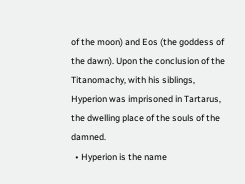of the moon) and Eos (the goddess of the dawn). Upon the conclusion of the Titanomachy, with his siblings, Hyperion was imprisoned in Tartarus, the dwelling place of the souls of the damned.
  • Hyperion is the name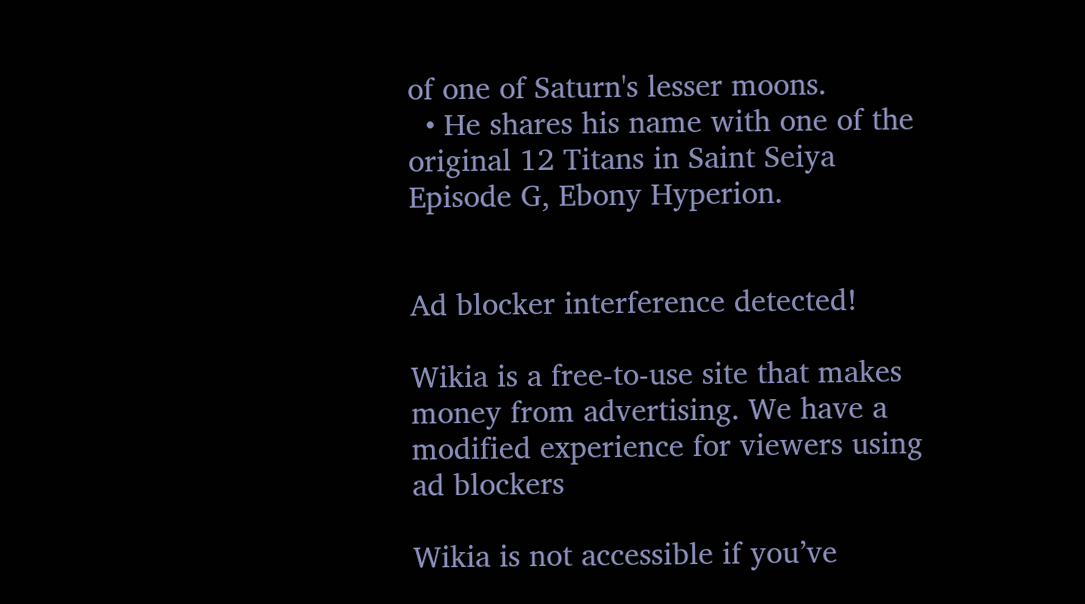of one of Saturn's lesser moons.
  • He shares his name with one of the original 12 Titans in Saint Seiya Episode G, Ebony Hyperion.


Ad blocker interference detected!

Wikia is a free-to-use site that makes money from advertising. We have a modified experience for viewers using ad blockers

Wikia is not accessible if you’ve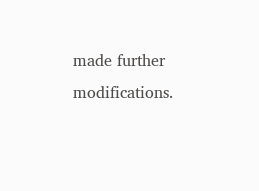made further modifications.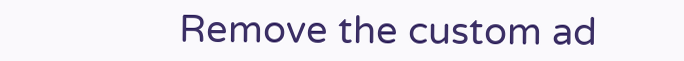Remove the custom ad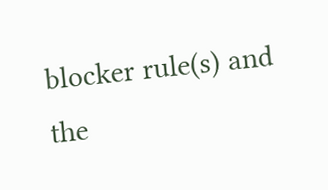blocker rule(s) and the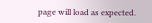page will load as expected.